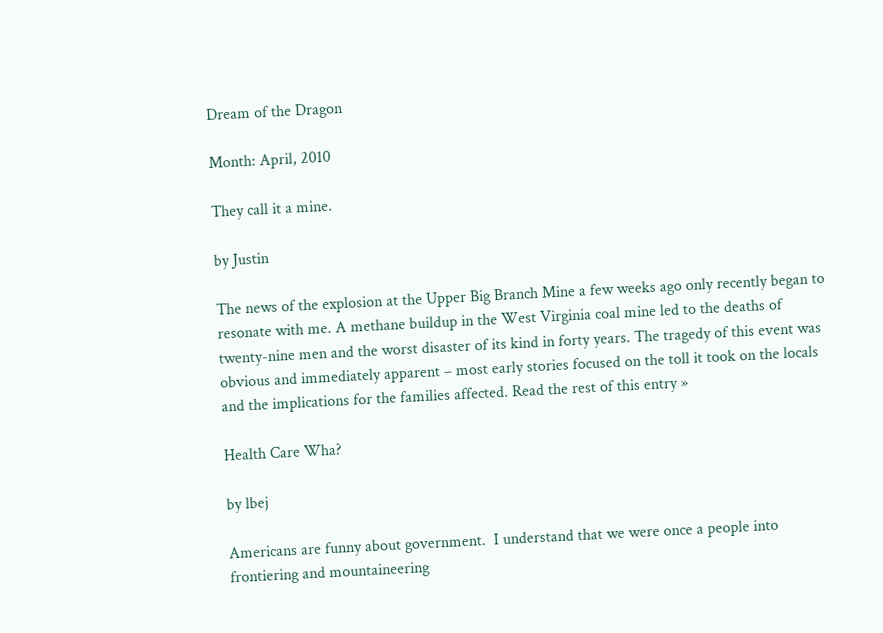Dream of the Dragon

Month: April, 2010

They call it a mine.

by Justin

The news of the explosion at the Upper Big Branch Mine a few weeks ago only recently began to resonate with me. A methane buildup in the West Virginia coal mine led to the deaths of twenty-nine men and the worst disaster of its kind in forty years. The tragedy of this event was obvious and immediately apparent – most early stories focused on the toll it took on the locals and the implications for the families affected. Read the rest of this entry »

Health Care Wha?

by lbej

Americans are funny about government.  I understand that we were once a people into frontiering and mountaineering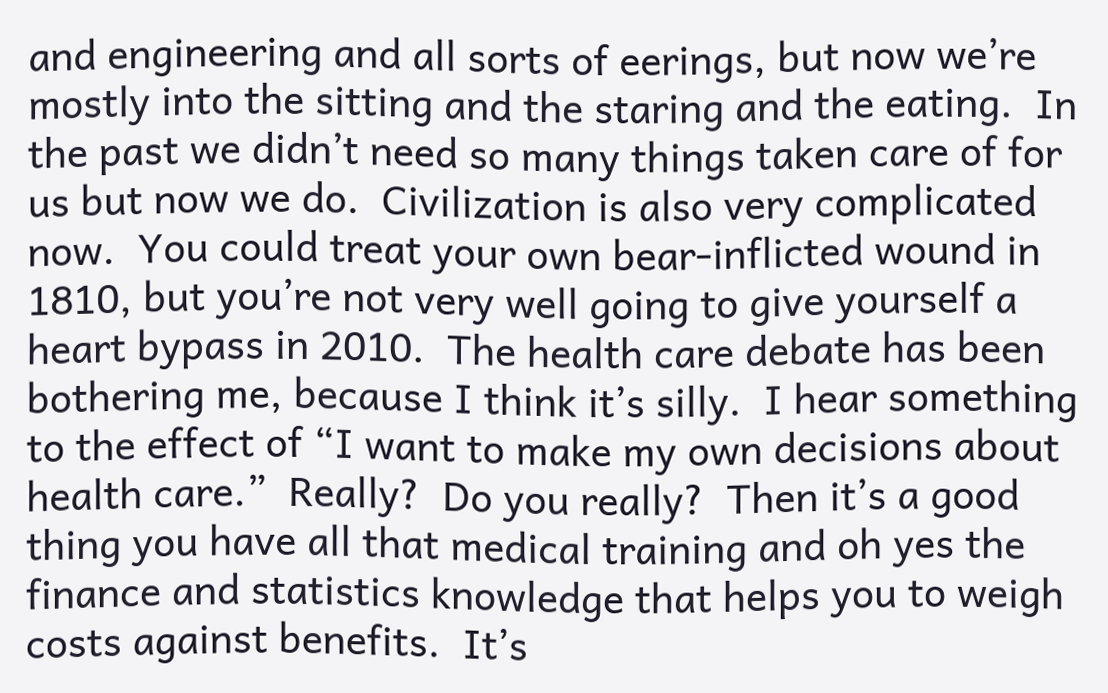and engineering and all sorts of eerings, but now we’re mostly into the sitting and the staring and the eating.  In the past we didn’t need so many things taken care of for us but now we do.  Civilization is also very complicated now.  You could treat your own bear-inflicted wound in 1810, but you’re not very well going to give yourself a heart bypass in 2010.  The health care debate has been bothering me, because I think it’s silly.  I hear something to the effect of “I want to make my own decisions about health care.”  Really?  Do you really?  Then it’s a good thing you have all that medical training and oh yes the finance and statistics knowledge that helps you to weigh costs against benefits.  It’s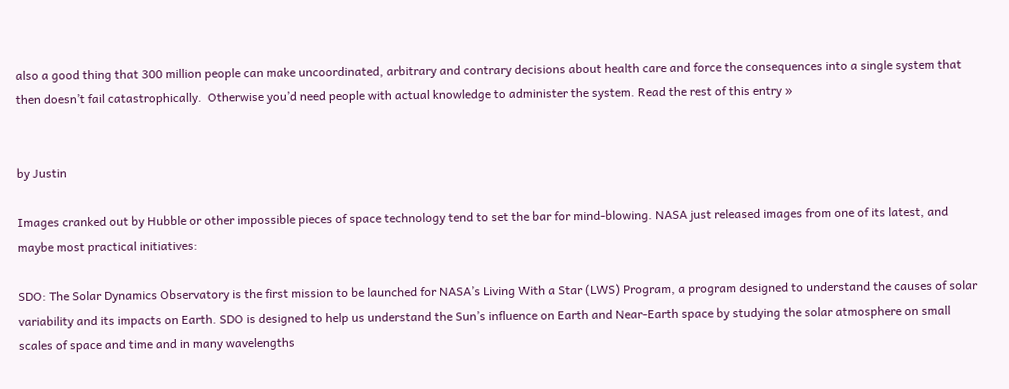also a good thing that 300 million people can make uncoordinated, arbitrary and contrary decisions about health care and force the consequences into a single system that then doesn’t fail catastrophically.  Otherwise you’d need people with actual knowledge to administer the system. Read the rest of this entry »


by Justin

Images cranked out by Hubble or other impossible pieces of space technology tend to set the bar for mind-blowing. NASA just released images from one of its latest, and maybe most practical initiatives:

SDO: The Solar Dynamics Observatory is the first mission to be launched for NASA’s Living With a Star (LWS) Program, a program designed to understand the causes of solar variability and its impacts on Earth. SDO is designed to help us understand the Sun’s influence on Earth and Near-Earth space by studying the solar atmosphere on small scales of space and time and in many wavelengths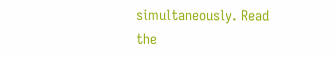simultaneously. Read the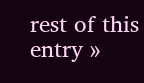rest of this entry »